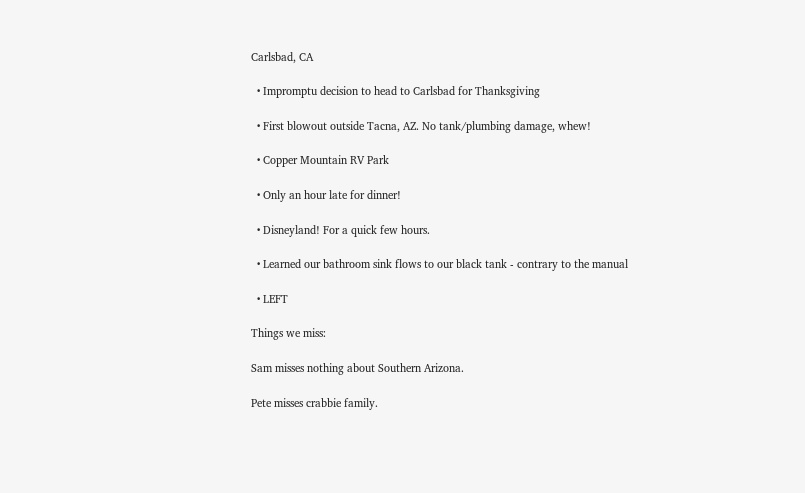Carlsbad, CA

  • Impromptu decision to head to Carlsbad for Thanksgiving

  • First blowout outside Tacna, AZ. No tank/plumbing damage, whew!

  • Copper Mountain RV Park

  • Only an hour late for dinner!

  • Disneyland! For a quick few hours.

  • Learned our bathroom sink flows to our black tank - contrary to the manual

  • LEFT

Things we miss:

Sam misses nothing about Southern Arizona.

Pete misses crabbie family.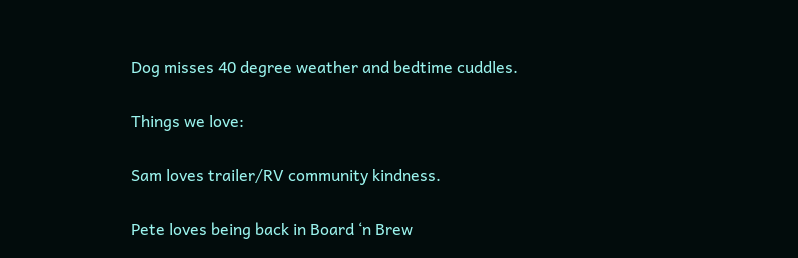Dog misses 40 degree weather and bedtime cuddles.

Things we love:

Sam loves trailer/RV community kindness.

Pete loves being back in Board ‘n Brew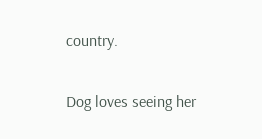country.

Dog loves seeing her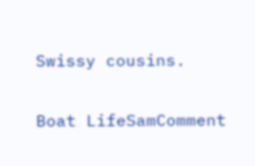Swissy cousins.

Boat LifeSamComment